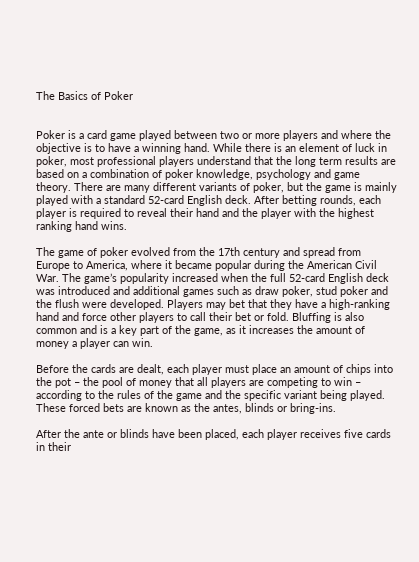The Basics of Poker


Poker is a card game played between two or more players and where the objective is to have a winning hand. While there is an element of luck in poker, most professional players understand that the long term results are based on a combination of poker knowledge, psychology and game theory. There are many different variants of poker, but the game is mainly played with a standard 52-card English deck. After betting rounds, each player is required to reveal their hand and the player with the highest ranking hand wins.

The game of poker evolved from the 17th century and spread from Europe to America, where it became popular during the American Civil War. The game’s popularity increased when the full 52-card English deck was introduced and additional games such as draw poker, stud poker and the flush were developed. Players may bet that they have a high-ranking hand and force other players to call their bet or fold. Bluffing is also common and is a key part of the game, as it increases the amount of money a player can win.

Before the cards are dealt, each player must place an amount of chips into the pot – the pool of money that all players are competing to win – according to the rules of the game and the specific variant being played. These forced bets are known as the antes, blinds or bring-ins.

After the ante or blinds have been placed, each player receives five cards in their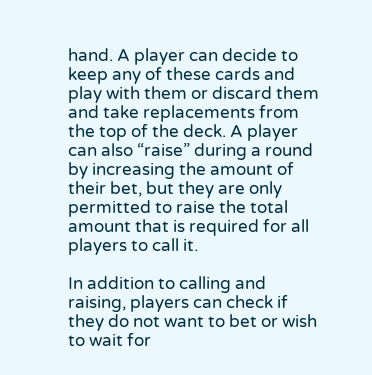hand. A player can decide to keep any of these cards and play with them or discard them and take replacements from the top of the deck. A player can also “raise” during a round by increasing the amount of their bet, but they are only permitted to raise the total amount that is required for all players to call it.

In addition to calling and raising, players can check if they do not want to bet or wish to wait for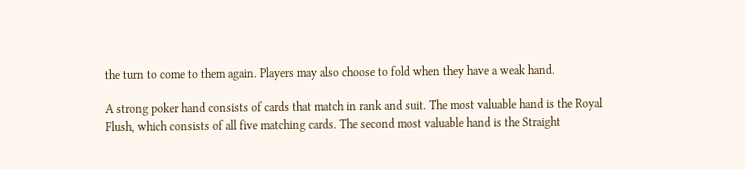the turn to come to them again. Players may also choose to fold when they have a weak hand.

A strong poker hand consists of cards that match in rank and suit. The most valuable hand is the Royal Flush, which consists of all five matching cards. The second most valuable hand is the Straight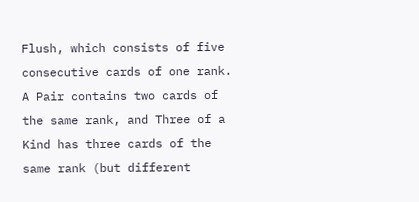Flush, which consists of five consecutive cards of one rank. A Pair contains two cards of the same rank, and Three of a Kind has three cards of the same rank (but different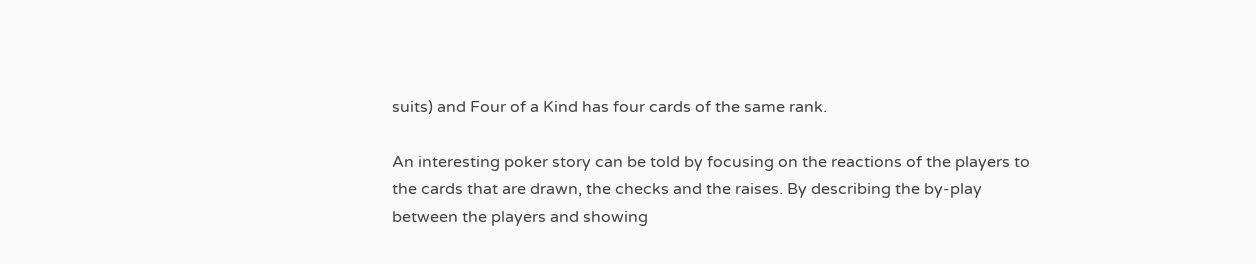suits) and Four of a Kind has four cards of the same rank.

An interesting poker story can be told by focusing on the reactions of the players to the cards that are drawn, the checks and the raises. By describing the by-play between the players and showing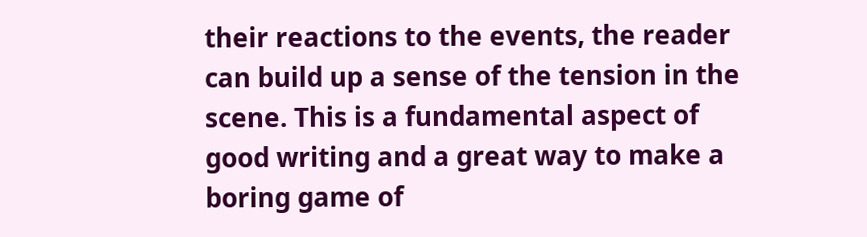their reactions to the events, the reader can build up a sense of the tension in the scene. This is a fundamental aspect of good writing and a great way to make a boring game of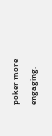poker more engaging.